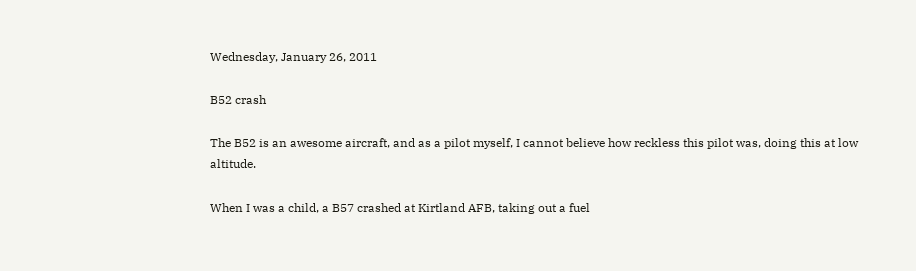Wednesday, January 26, 2011

B52 crash

The B52 is an awesome aircraft, and as a pilot myself, I cannot believe how reckless this pilot was, doing this at low altitude.

When I was a child, a B57 crashed at Kirtland AFB, taking out a fuel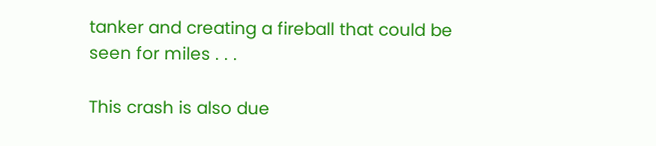tanker and creating a fireball that could be seen for miles . . .

This crash is also due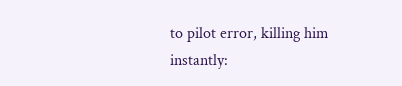to pilot error, killing him instantly: